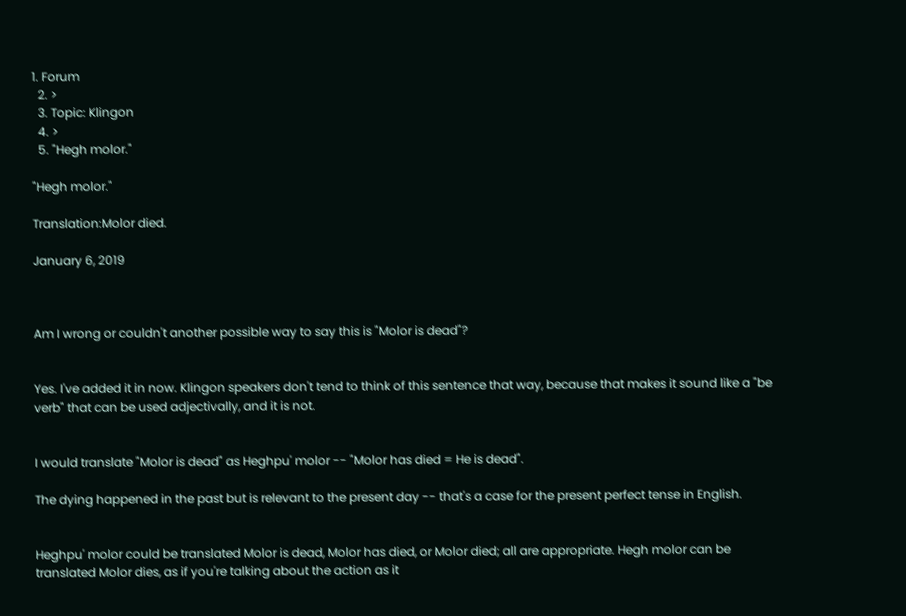1. Forum
  2. >
  3. Topic: Klingon
  4. >
  5. "Hegh molor."

"Hegh molor."

Translation:Molor died.

January 6, 2019



Am I wrong or couldn't another possible way to say this is "Molor is dead"?


Yes. I've added it in now. Klingon speakers don't tend to think of this sentence that way, because that makes it sound like a "be verb" that can be used adjectivally, and it is not.


I would translate "Molor is dead" as Heghpu' molor -- "Molor has died = He is dead".

The dying happened in the past but is relevant to the present day -- that's a case for the present perfect tense in English.


Heghpu' molor could be translated Molor is dead, Molor has died, or Molor died; all are appropriate. Hegh molor can be translated Molor dies, as if you're talking about the action as it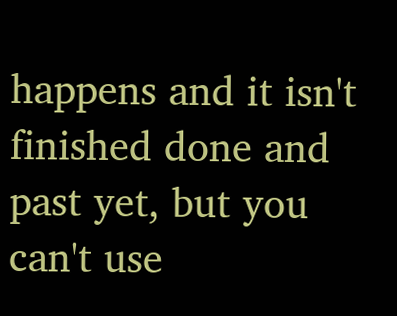happens and it isn't finished done and past yet, but you can't use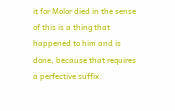it for Molor died in the sense of this is a thing that happened to him and is done, because that requires a perfective suffix.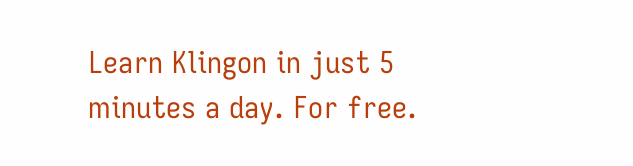Learn Klingon in just 5 minutes a day. For free.